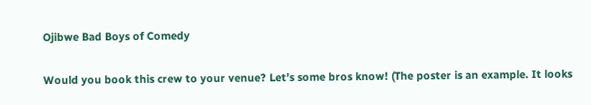Ojibwe Bad Boys of Comedy

Would you book this crew to your venue? Let’s some bros know! (The poster is an example. It looks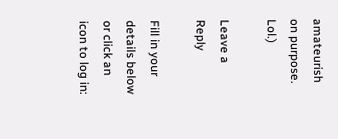amateurish on purpose. Lol.)

Leave a Reply

Fill in your details below or click an icon to log in: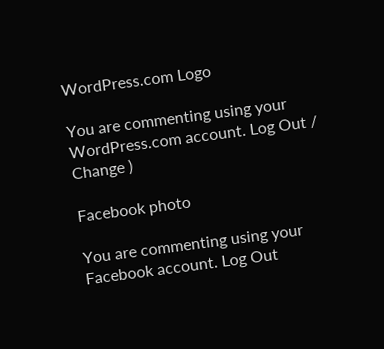WordPress.com Logo

You are commenting using your WordPress.com account. Log Out /  Change )

Facebook photo

You are commenting using your Facebook account. Log Out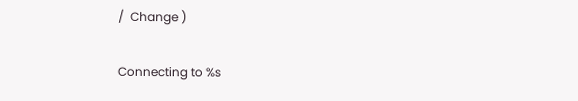/  Change )

Connecting to %s